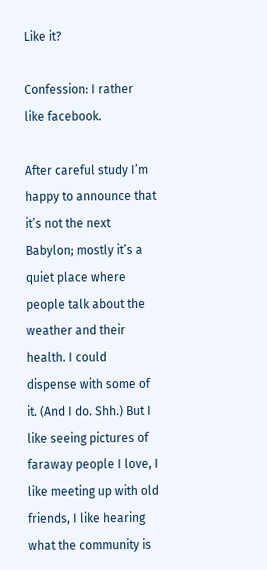Like it?

Confession: I rather like facebook.

After careful study I’m happy to announce that it’s not the next Babylon; mostly it’s a quiet place where people talk about the weather and their health. I could dispense with some of it. (And I do. Shh.) But I like seeing pictures of faraway people I love, I like meeting up with old friends, I like hearing what the community is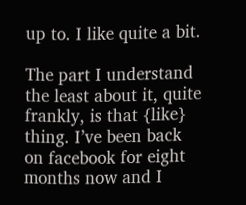up to. I like quite a bit.

The part I understand the least about it, quite frankly, is that {like} thing. I’ve been back on facebook for eight months now and I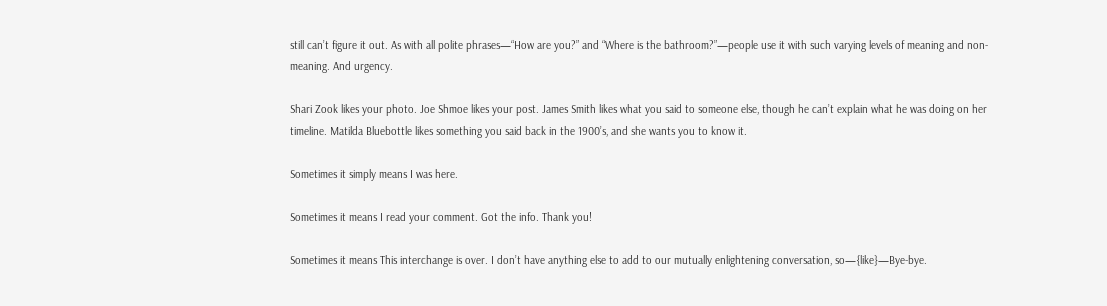still can’t figure it out. As with all polite phrases—“How are you?” and “Where is the bathroom?”—people use it with such varying levels of meaning and non-meaning. And urgency.

Shari Zook likes your photo. Joe Shmoe likes your post. James Smith likes what you said to someone else, though he can’t explain what he was doing on her timeline. Matilda Bluebottle likes something you said back in the 1900’s, and she wants you to know it.

Sometimes it simply means I was here.

Sometimes it means I read your comment. Got the info. Thank you!

Sometimes it means This interchange is over. I don’t have anything else to add to our mutually enlightening conversation, so—{like}—Bye-bye.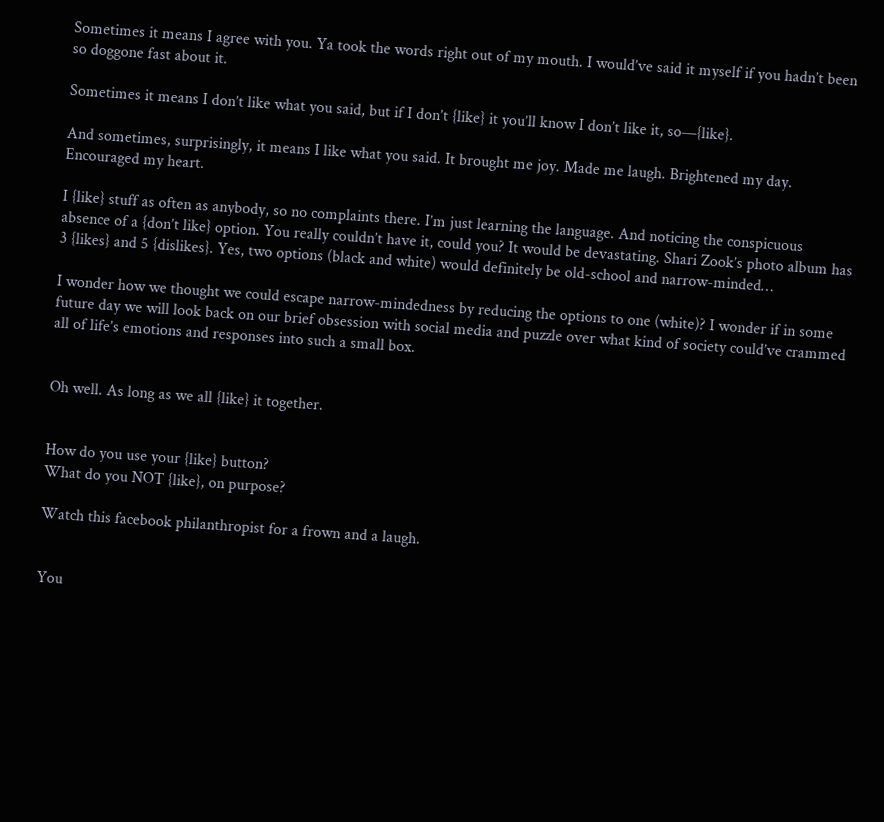Sometimes it means I agree with you. Ya took the words right out of my mouth. I would’ve said it myself if you hadn’t been so doggone fast about it.

Sometimes it means I don’t like what you said, but if I don’t {like} it you’ll know I don’t like it, so—{like}.

And sometimes, surprisingly, it means I like what you said. It brought me joy. Made me laugh. Brightened my day. Encouraged my heart.

I {like} stuff as often as anybody, so no complaints there. I’m just learning the language. And noticing the conspicuous absence of a {don’t like} option. You really couldn’t have it, could you? It would be devastating. Shari Zook’s photo album has 3 {likes} and 5 {dislikes}. Yes, two options (black and white) would definitely be old-school and narrow-minded…

I wonder how we thought we could escape narrow-mindedness by reducing the options to one (white)? I wonder if in some future day we will look back on our brief obsession with social media and puzzle over what kind of society could’ve crammed all of life’s emotions and responses into such a small box.


Oh well. As long as we all {like} it together.


How do you use your {like} button?
What do you NOT {like}, on purpose?

Watch this facebook philanthropist for a frown and a laugh.


You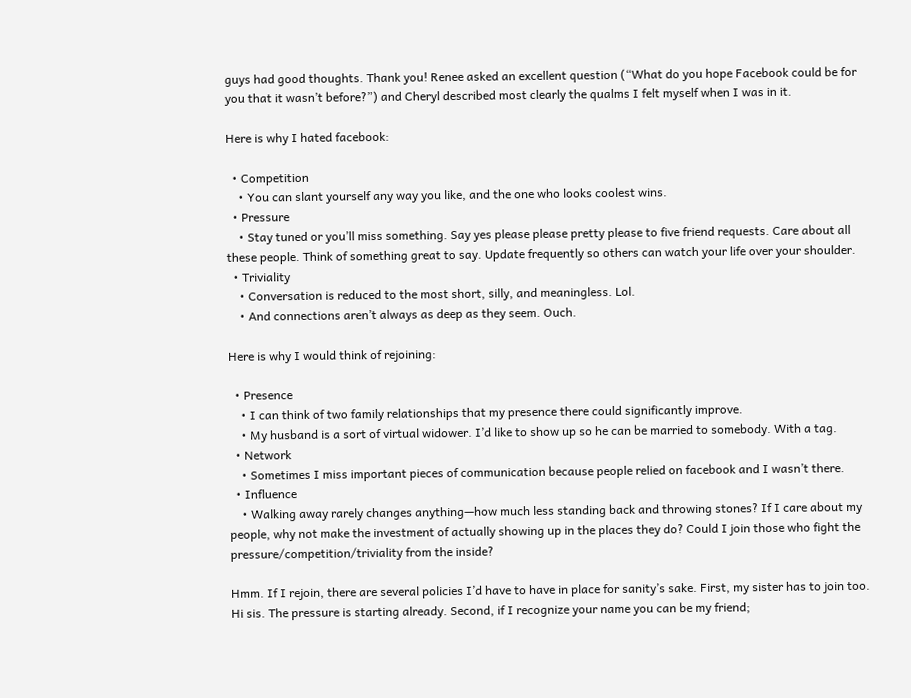guys had good thoughts. Thank you! Renee asked an excellent question (“What do you hope Facebook could be for you that it wasn’t before?”) and Cheryl described most clearly the qualms I felt myself when I was in it.

Here is why I hated facebook:

  • Competition
    • You can slant yourself any way you like, and the one who looks coolest wins.
  • Pressure
    • Stay tuned or you’ll miss something. Say yes please please pretty please to five friend requests. Care about all these people. Think of something great to say. Update frequently so others can watch your life over your shoulder.
  • Triviality
    • Conversation is reduced to the most short, silly, and meaningless. Lol.
    • And connections aren’t always as deep as they seem. Ouch.

Here is why I would think of rejoining:

  • Presence
    • I can think of two family relationships that my presence there could significantly improve.
    • My husband is a sort of virtual widower. I’d like to show up so he can be married to somebody. With a tag.
  • Network
    • Sometimes I miss important pieces of communication because people relied on facebook and I wasn’t there.
  • Influence
    • Walking away rarely changes anything—how much less standing back and throwing stones? If I care about my people, why not make the investment of actually showing up in the places they do? Could I join those who fight the pressure/competition/triviality from the inside?

Hmm. If I rejoin, there are several policies I’d have to have in place for sanity’s sake. First, my sister has to join too. Hi sis. The pressure is starting already. Second, if I recognize your name you can be my friend;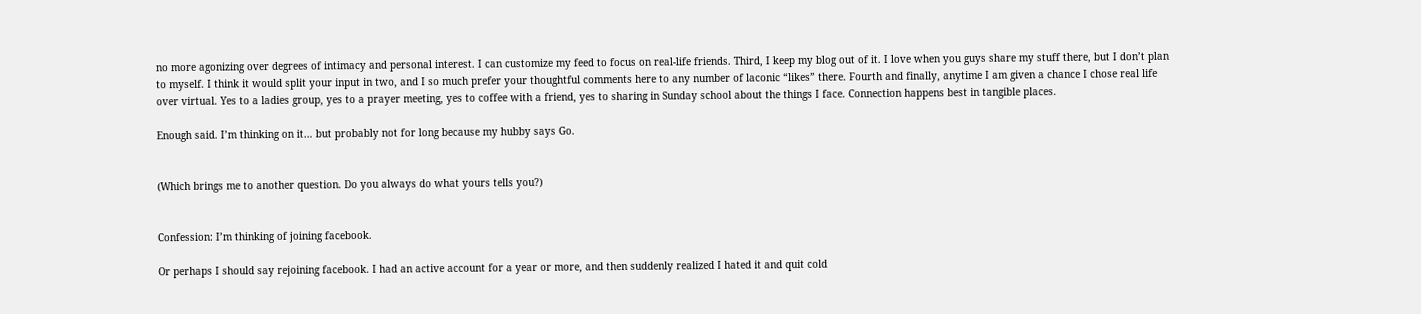no more agonizing over degrees of intimacy and personal interest. I can customize my feed to focus on real-life friends. Third, I keep my blog out of it. I love when you guys share my stuff there, but I don’t plan to myself. I think it would split your input in two, and I so much prefer your thoughtful comments here to any number of laconic “likes” there. Fourth and finally, anytime I am given a chance I chose real life over virtual. Yes to a ladies group, yes to a prayer meeting, yes to coffee with a friend, yes to sharing in Sunday school about the things I face. Connection happens best in tangible places.

Enough said. I’m thinking on it… but probably not for long because my hubby says Go.


(Which brings me to another question. Do you always do what yours tells you?)


Confession: I’m thinking of joining facebook.

Or perhaps I should say rejoining facebook. I had an active account for a year or more, and then suddenly realized I hated it and quit cold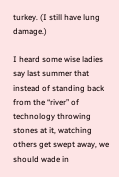turkey. (I still have lung damage.)

I heard some wise ladies say last summer that instead of standing back from the “river” of technology throwing stones at it, watching others get swept away, we should wade in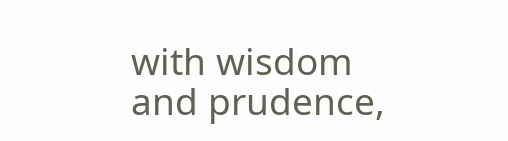with wisdom and prudence,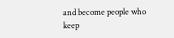and become people who keep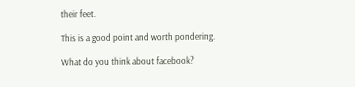their feet.

This is a good point and worth pondering.

What do you think about facebook?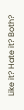Like it? Hate it? Both?